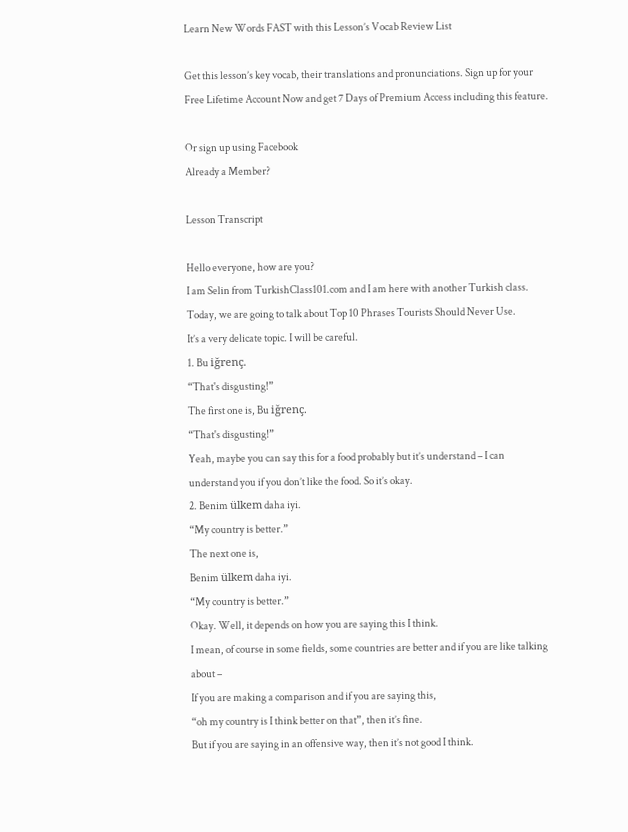Learn New Words FAST with this Lesson’s Vocab Review List

Get this lesson’s key vocab, their translations and pronunciations. Sign up for your Free Lifetime Account Now and get 7 Days of Premium Access including this feature.

Or sign up using Facebook
Already a Member?

Lesson Transcript

Hello everyone, how are you?
I am Selin from TurkishClass101.com and I am here with another Turkish class.
Today, we are going to talk about Top 10 Phrases Tourists Should Never Use.
It’s a very delicate topic. I will be careful.
1. Bu iğrenç.
“That's disgusting!”
The first one is, Bu iğrenç.
“That's disgusting!”
Yeah, maybe you can say this for a food probably but it’s understand – I can understand you if you don’t like the food. So it’s okay.
2. Benim ülkem daha iyi.
“My country is better.”
The next one is,
Benim ülkem daha iyi.
“My country is better.”
Okay. Well, it depends on how you are saying this I think.
I mean, of course in some fields, some countries are better and if you are like talking about –
If you are making a comparison and if you are saying this,
“oh my country is I think better on that”, then it’s fine.
But if you are saying in an offensive way, then it’s not good I think.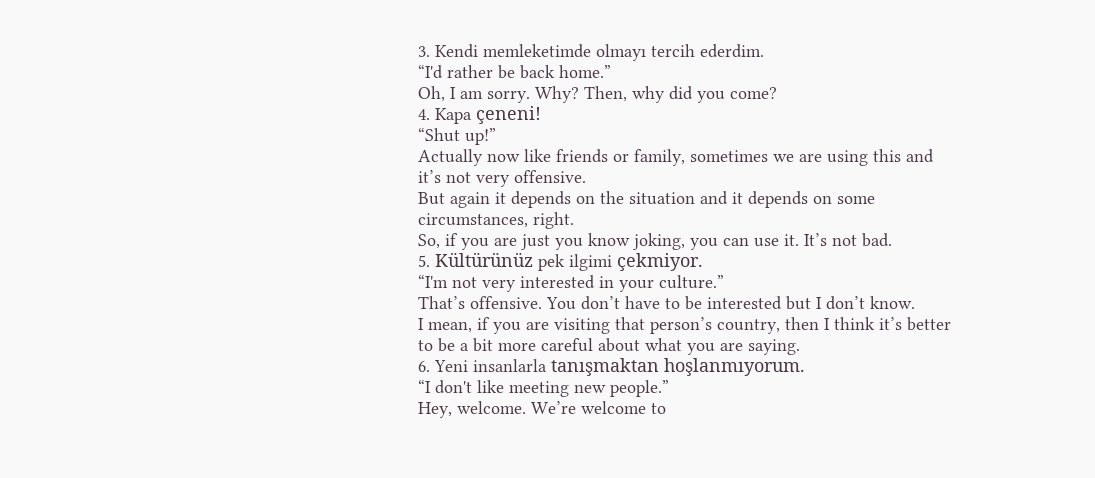3. Kendi memleketimde olmayı tercih ederdim.
“I'd rather be back home.”
Oh, I am sorry. Why? Then, why did you come?
4. Kapa çeneni!
“Shut up!”
Actually now like friends or family, sometimes we are using this and it’s not very offensive.
But again it depends on the situation and it depends on some circumstances, right.
So, if you are just you know joking, you can use it. It’s not bad.
5. Kültürünüz pek ilgimi çekmiyor.
“I'm not very interested in your culture.”
That’s offensive. You don’t have to be interested but I don’t know.
I mean, if you are visiting that person’s country, then I think it’s better to be a bit more careful about what you are saying.
6. Yeni insanlarla tanışmaktan hoşlanmıyorum.
“I don't like meeting new people.”
Hey, welcome. We’re welcome to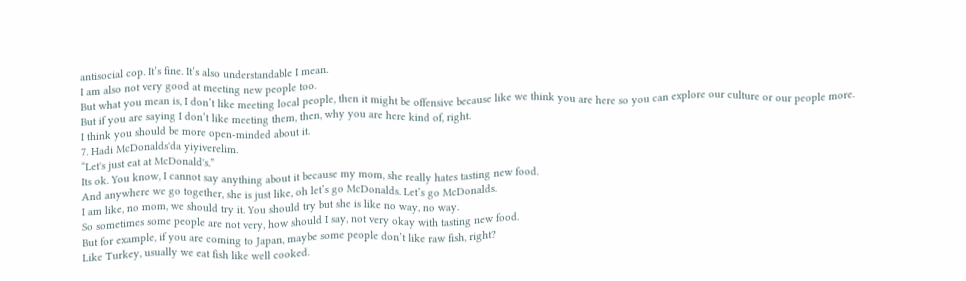antisocial cop. It’s fine. It’s also understandable I mean.
I am also not very good at meeting new people too.
But what you mean is, I don’t like meeting local people, then it might be offensive because like we think you are here so you can explore our culture or our people more.
But if you are saying I don’t like meeting them, then, why you are here kind of, right.
I think you should be more open-minded about it.
7. Hadi McDonalds'da yiyiverelim.
“Let's just eat at McDonald's.”
Its ok. You know, I cannot say anything about it because my mom, she really hates tasting new food.
And anywhere we go together, she is just like, oh let’s go McDonalds. Let’s go McDonalds.
I am like, no mom, we should try it. You should try but she is like no way, no way.
So sometimes some people are not very, how should I say, not very okay with tasting new food.
But for example, if you are coming to Japan, maybe some people don’t like raw fish, right?
Like Turkey, usually we eat fish like well cooked.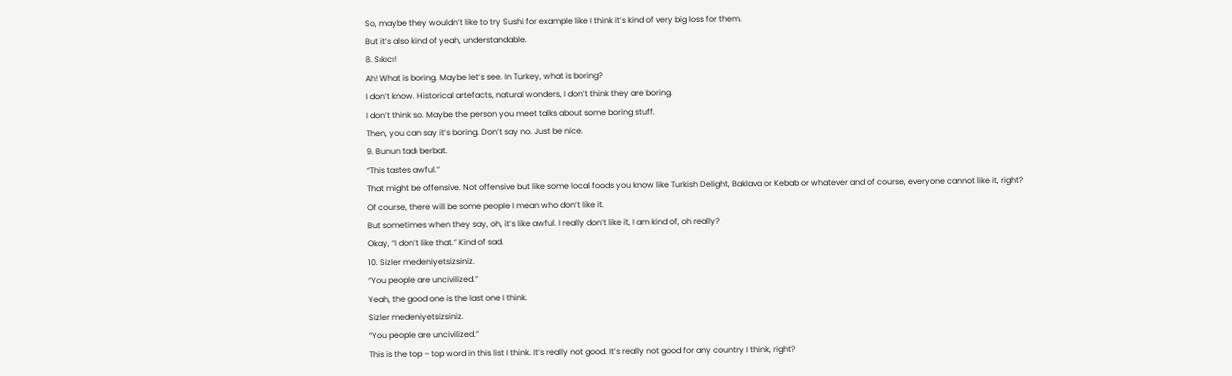So, maybe they wouldn’t like to try Sushi for example like I think it’s kind of very big loss for them.
But it’s also kind of yeah, understandable.
8. Sıkıcı!
Ah! What is boring. Maybe let’s see. In Turkey, what is boring?
I don’t know. Historical artefacts, natural wonders, I don’t think they are boring.
I don’t think so. Maybe the person you meet talks about some boring stuff.
Then, you can say it’s boring. Don’t say no. Just be nice.
9. Bunun tadı berbat.
“This tastes awful.”
That might be offensive. Not offensive but like some local foods you know like Turkish Delight, Baklava or Kebab or whatever and of course, everyone cannot like it, right?
Of course, there will be some people I mean who don’t like it.
But sometimes when they say, oh, it’s like awful. I really don’t like it, I am kind of, oh really?
Okay, “I don’t like that.” Kind of sad.
10. Sizler medeniyetsizsiniz.
“You people are uncivilized.”
Yeah, the good one is the last one I think.
Sizler medeniyetsizsiniz.
“You people are uncivilized.”
This is the top – top word in this list I think. It’s really not good. It’s really not good for any country I think, right?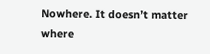Nowhere. It doesn’t matter where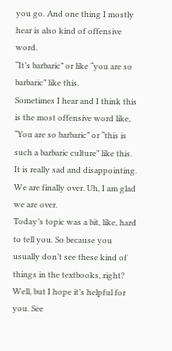you go. And one thing I mostly hear is also kind of offensive word.
“It’s barbaric” or like “you are so barbaric” like this.
Sometimes I hear and I think this is the most offensive word like,
“You are so barbaric” or “this is such a barbaric culture” like this.
It is really sad and disappointing.
We are finally over. Uh, I am glad we are over.
Today’s topic was a bit, like, hard to tell you. So because you usually don’t see these kind of things in the textbooks, right?
Well, but I hope it’s helpful for you. See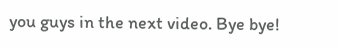you guys in the next video. Bye bye!